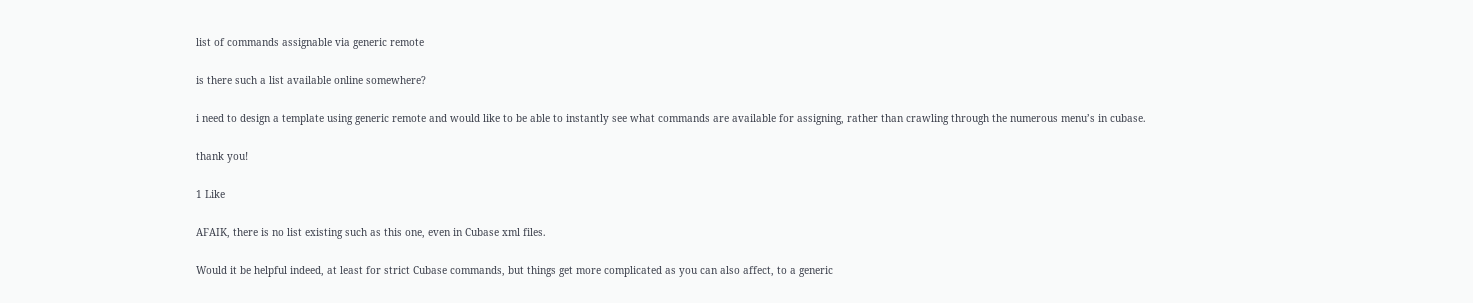list of commands assignable via generic remote

is there such a list available online somewhere?

i need to design a template using generic remote and would like to be able to instantly see what commands are available for assigning, rather than crawling through the numerous menu’s in cubase.

thank you!

1 Like

AFAIK, there is no list existing such as this one, even in Cubase xml files.

Would it be helpful indeed, at least for strict Cubase commands, but things get more complicated as you can also affect, to a generic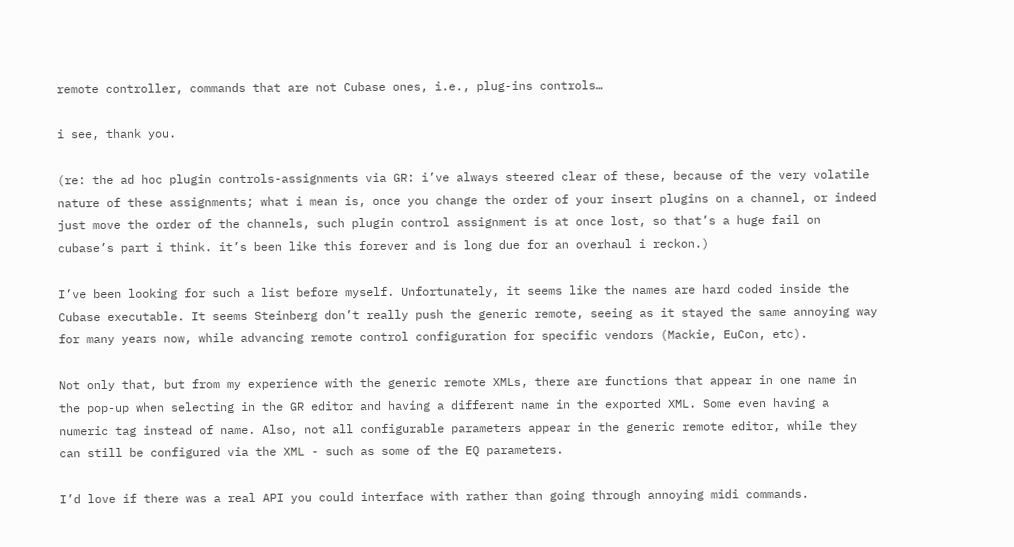remote controller, commands that are not Cubase ones, i.e., plug-ins controls…

i see, thank you.

(re: the ad hoc plugin controls-assignments via GR: i’ve always steered clear of these, because of the very volatile nature of these assignments; what i mean is, once you change the order of your insert plugins on a channel, or indeed just move the order of the channels, such plugin control assignment is at once lost, so that’s a huge fail on cubase’s part i think. it’s been like this forever and is long due for an overhaul i reckon.)

I’ve been looking for such a list before myself. Unfortunately, it seems like the names are hard coded inside the Cubase executable. It seems Steinberg don’t really push the generic remote, seeing as it stayed the same annoying way for many years now, while advancing remote control configuration for specific vendors (Mackie, EuCon, etc).

Not only that, but from my experience with the generic remote XMLs, there are functions that appear in one name in the pop-up when selecting in the GR editor and having a different name in the exported XML. Some even having a numeric tag instead of name. Also, not all configurable parameters appear in the generic remote editor, while they can still be configured via the XML - such as some of the EQ parameters.

I’d love if there was a real API you could interface with rather than going through annoying midi commands.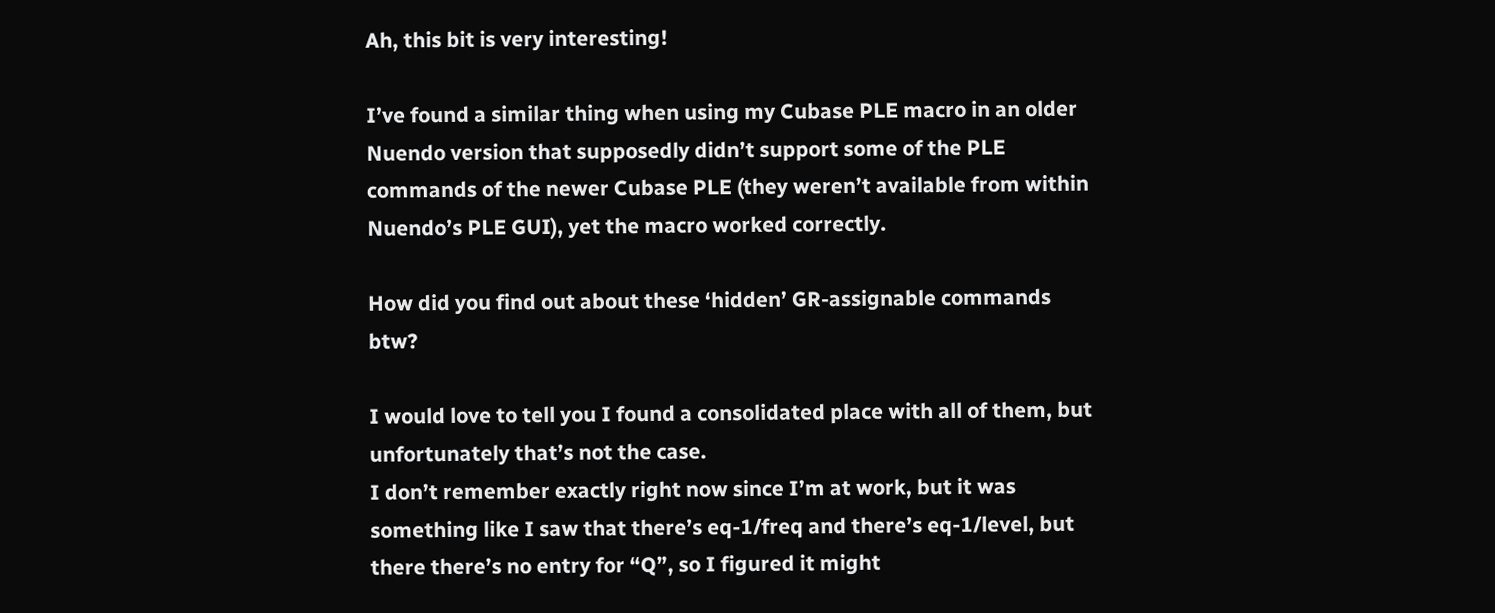Ah, this bit is very interesting!

I’ve found a similar thing when using my Cubase PLE macro in an older Nuendo version that supposedly didn’t support some of the PLE commands of the newer Cubase PLE (they weren’t available from within Nuendo’s PLE GUI), yet the macro worked correctly.

How did you find out about these ‘hidden’ GR-assignable commands btw?

I would love to tell you I found a consolidated place with all of them, but unfortunately that’s not the case.
I don’t remember exactly right now since I’m at work, but it was something like I saw that there’s eq-1/freq and there’s eq-1/level, but there there’s no entry for “Q”, so I figured it might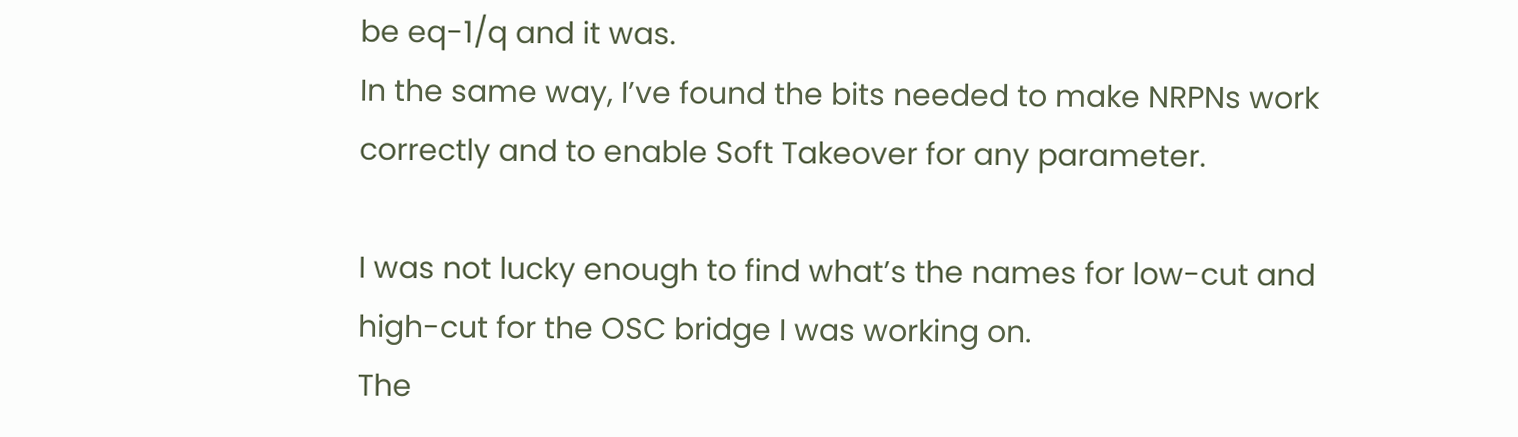be eq-1/q and it was.
In the same way, I’ve found the bits needed to make NRPNs work correctly and to enable Soft Takeover for any parameter.

I was not lucky enough to find what’s the names for low-cut and high-cut for the OSC bridge I was working on.
The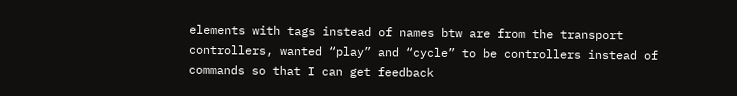elements with tags instead of names btw are from the transport controllers, wanted “play” and “cycle” to be controllers instead of commands so that I can get feedback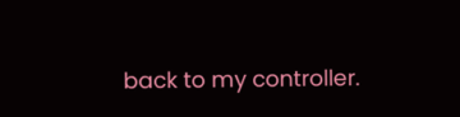back to my controller.